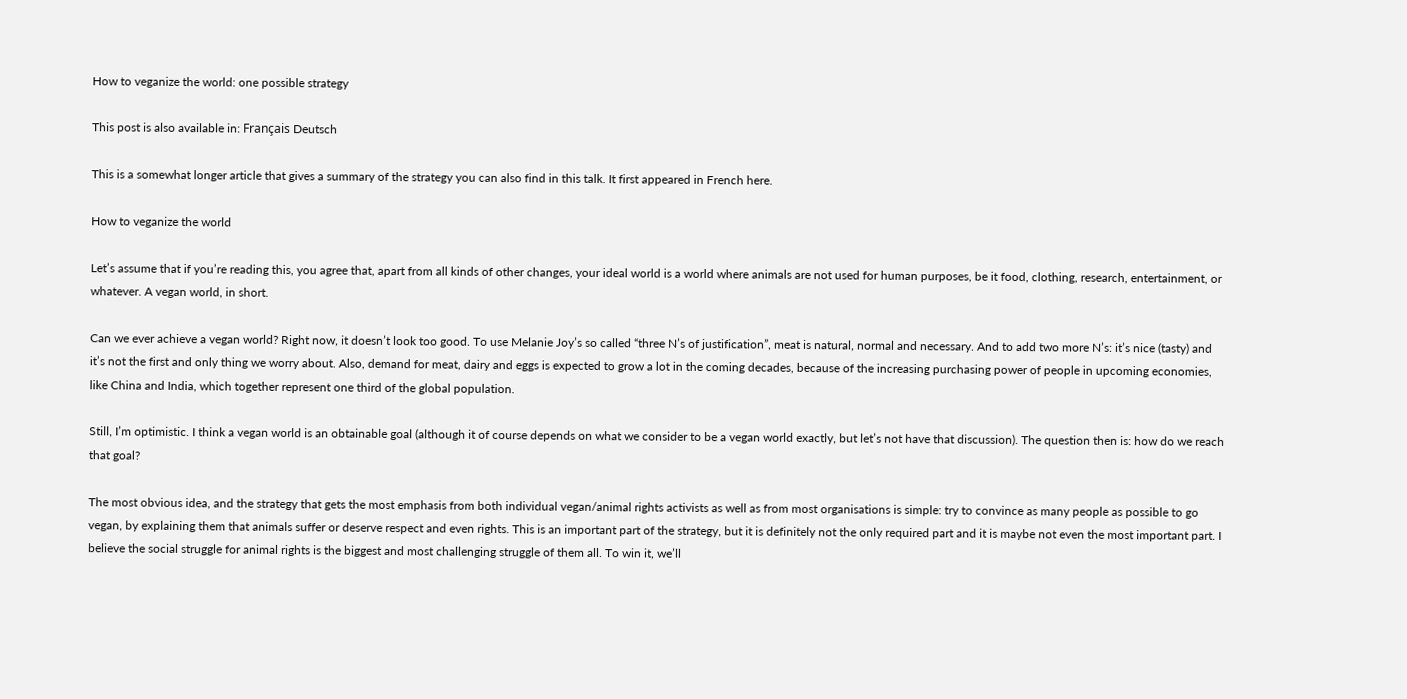How to veganize the world: one possible strategy

This post is also available in: Français Deutsch

This is a somewhat longer article that gives a summary of the strategy you can also find in this talk. It first appeared in French here.

How to veganize the world

Let’s assume that if you’re reading this, you agree that, apart from all kinds of other changes, your ideal world is a world where animals are not used for human purposes, be it food, clothing, research, entertainment, or whatever. A vegan world, in short.

Can we ever achieve a vegan world? Right now, it doesn’t look too good. To use Melanie Joy’s so called “three N’s of justification”, meat is natural, normal and necessary. And to add two more N’s: it’s nice (tasty) and it’s not the first and only thing we worry about. Also, demand for meat, dairy and eggs is expected to grow a lot in the coming decades, because of the increasing purchasing power of people in upcoming economies, like China and India, which together represent one third of the global population.

Still, I’m optimistic. I think a vegan world is an obtainable goal (although it of course depends on what we consider to be a vegan world exactly, but let’s not have that discussion). The question then is: how do we reach that goal?

The most obvious idea, and the strategy that gets the most emphasis from both individual vegan/animal rights activists as well as from most organisations is simple: try to convince as many people as possible to go vegan, by explaining them that animals suffer or deserve respect and even rights. This is an important part of the strategy, but it is definitely not the only required part and it is maybe not even the most important part. I believe the social struggle for animal rights is the biggest and most challenging struggle of them all. To win it, we’ll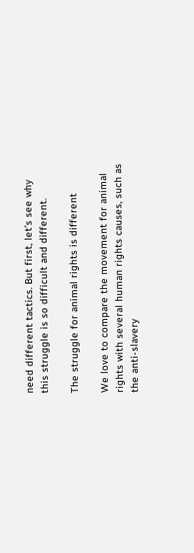need different tactics. But first, let’s see why this struggle is so difficult and different.

The struggle for animal rights is different

We love to compare the movement for animal rights with several human rights causes, such as the anti-slavery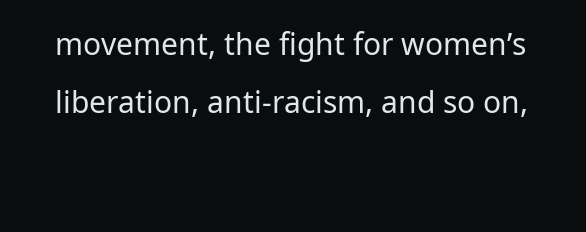movement, the fight for women’s liberation, anti-racism, and so on,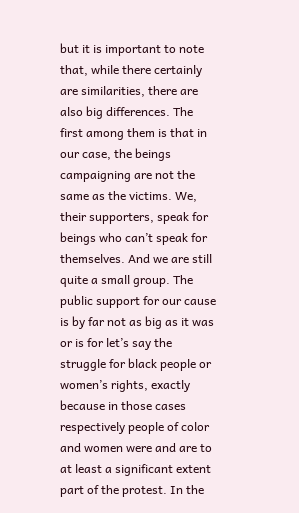but it is important to note that, while there certainly are similarities, there are also big differences. The first among them is that in our case, the beings campaigning are not the same as the victims. We, their supporters, speak for beings who can’t speak for themselves. And we are still quite a small group. The public support for our cause is by far not as big as it was or is for let’s say the struggle for black people or women’s rights, exactly because in those cases respectively people of color and women were and are to at least a significant extent part of the protest. In the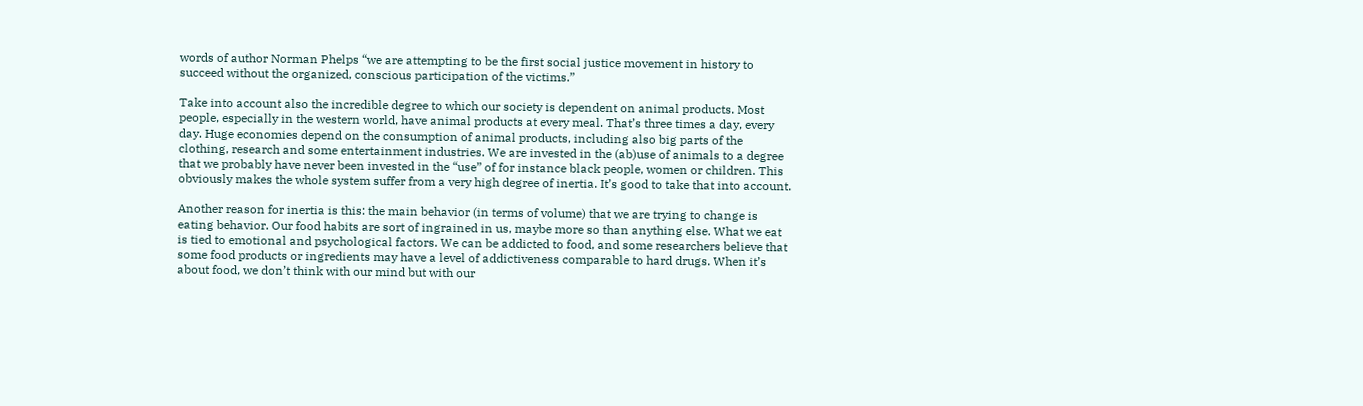words of author Norman Phelps “we are attempting to be the first social justice movement in history to succeed without the organized, conscious participation of the victims.”

Take into account also the incredible degree to which our society is dependent on animal products. Most people, especially in the western world, have animal products at every meal. That’s three times a day, every day. Huge economies depend on the consumption of animal products, including also big parts of the clothing, research and some entertainment industries. We are invested in the (ab)use of animals to a degree that we probably have never been invested in the “use” of for instance black people, women or children. This obviously makes the whole system suffer from a very high degree of inertia. It’s good to take that into account.

Another reason for inertia is this: the main behavior (in terms of volume) that we are trying to change is eating behavior. Our food habits are sort of ingrained in us, maybe more so than anything else. What we eat is tied to emotional and psychological factors. We can be addicted to food, and some researchers believe that some food products or ingredients may have a level of addictiveness comparable to hard drugs. When it’s about food, we don’t think with our mind but with our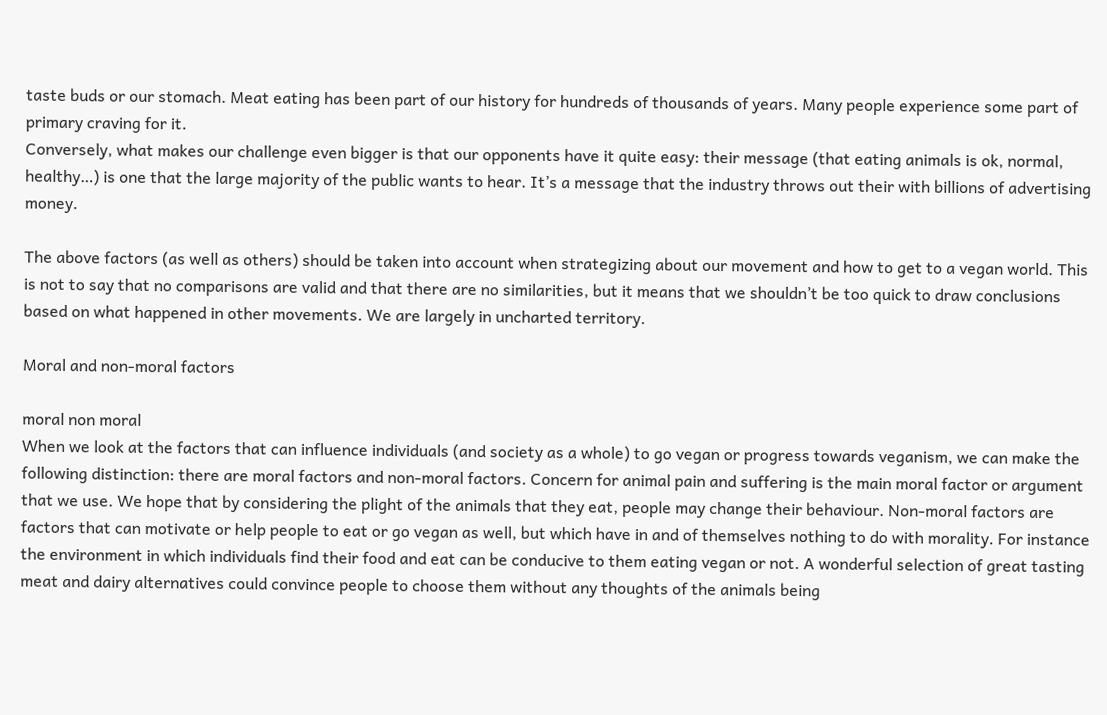taste buds or our stomach. Meat eating has been part of our history for hundreds of thousands of years. Many people experience some part of primary craving for it.
Conversely, what makes our challenge even bigger is that our opponents have it quite easy: their message (that eating animals is ok, normal, healthy…) is one that the large majority of the public wants to hear. It’s a message that the industry throws out their with billions of advertising money.

The above factors (as well as others) should be taken into account when strategizing about our movement and how to get to a vegan world. This is not to say that no comparisons are valid and that there are no similarities, but it means that we shouldn’t be too quick to draw conclusions based on what happened in other movements. We are largely in uncharted territory.

Moral and non-moral factors

moral non moral
When we look at the factors that can influence individuals (and society as a whole) to go vegan or progress towards veganism, we can make the following distinction: there are moral factors and non-moral factors. Concern for animal pain and suffering is the main moral factor or argument that we use. We hope that by considering the plight of the animals that they eat, people may change their behaviour. Non-moral factors are factors that can motivate or help people to eat or go vegan as well, but which have in and of themselves nothing to do with morality. For instance the environment in which individuals find their food and eat can be conducive to them eating vegan or not. A wonderful selection of great tasting meat and dairy alternatives could convince people to choose them without any thoughts of the animals being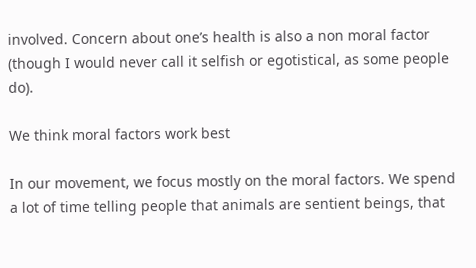involved. Concern about one’s health is also a non moral factor (though I would never call it selfish or egotistical, as some people do).

We think moral factors work best

In our movement, we focus mostly on the moral factors. We spend a lot of time telling people that animals are sentient beings, that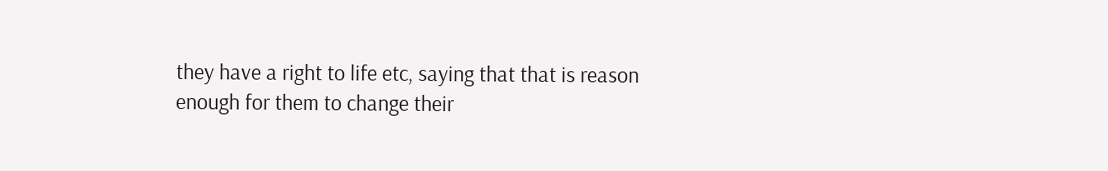they have a right to life etc, saying that that is reason enough for them to change their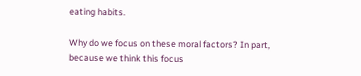eating habits.

Why do we focus on these moral factors? In part, because we think this focus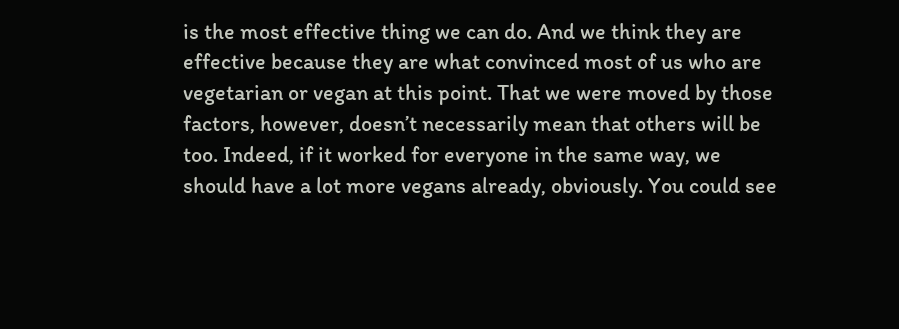is the most effective thing we can do. And we think they are effective because they are what convinced most of us who are vegetarian or vegan at this point. That we were moved by those factors, however, doesn’t necessarily mean that others will be too. Indeed, if it worked for everyone in the same way, we should have a lot more vegans already, obviously. You could see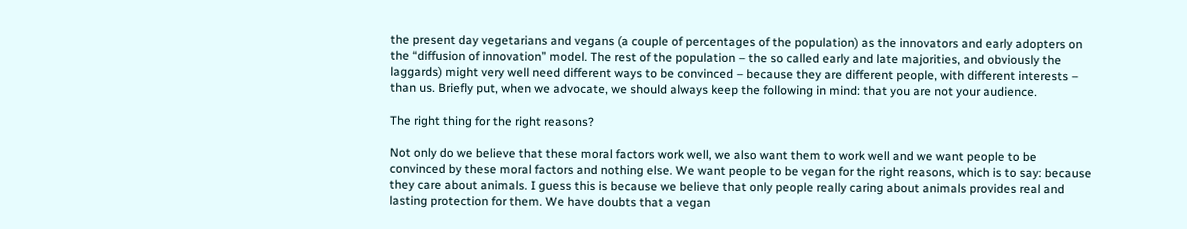the present day vegetarians and vegans (a couple of percentages of the population) as the innovators and early adopters on the “diffusion of innovation” model. The rest of the population – the so called early and late majorities, and obviously the laggards) might very well need different ways to be convinced – because they are different people, with different interests – than us. Briefly put, when we advocate, we should always keep the following in mind: that you are not your audience.

The right thing for the right reasons?

Not only do we believe that these moral factors work well, we also want them to work well and we want people to be convinced by these moral factors and nothing else. We want people to be vegan for the right reasons, which is to say: because they care about animals. I guess this is because we believe that only people really caring about animals provides real and lasting protection for them. We have doubts that a vegan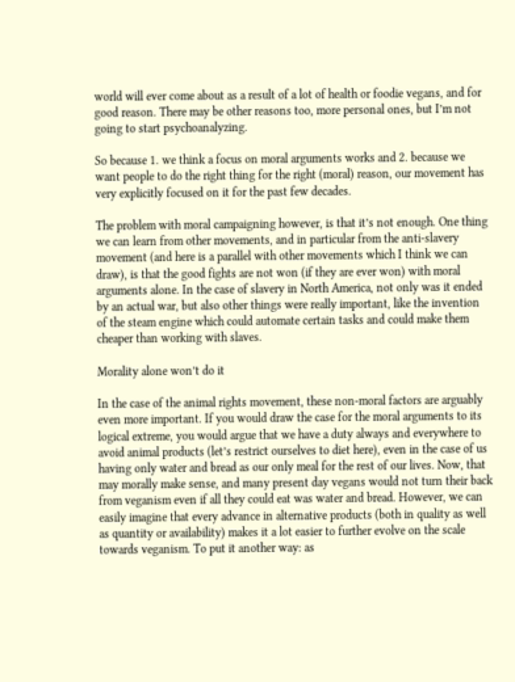world will ever come about as a result of a lot of health or foodie vegans, and for good reason. There may be other reasons too, more personal ones, but I’m not going to start psychoanalyzing.

So because 1. we think a focus on moral arguments works and 2. because we want people to do the right thing for the right (moral) reason, our movement has very explicitly focused on it for the past few decades.

The problem with moral campaigning however, is that it’s not enough. One thing we can learn from other movements, and in particular from the anti-slavery movement (and here is a parallel with other movements which I think we can draw), is that the good fights are not won (if they are ever won) with moral arguments alone. In the case of slavery in North America, not only was it ended by an actual war, but also other things were really important, like the invention of the steam engine which could automate certain tasks and could make them cheaper than working with slaves.

Morality alone won’t do it

In the case of the animal rights movement, these non-moral factors are arguably even more important. If you would draw the case for the moral arguments to its logical extreme, you would argue that we have a duty always and everywhere to avoid animal products (let’s restrict ourselves to diet here), even in the case of us having only water and bread as our only meal for the rest of our lives. Now, that may morally make sense, and many present day vegans would not turn their back from veganism even if all they could eat was water and bread. However, we can easily imagine that every advance in alternative products (both in quality as well as quantity or availability) makes it a lot easier to further evolve on the scale towards veganism. To put it another way: as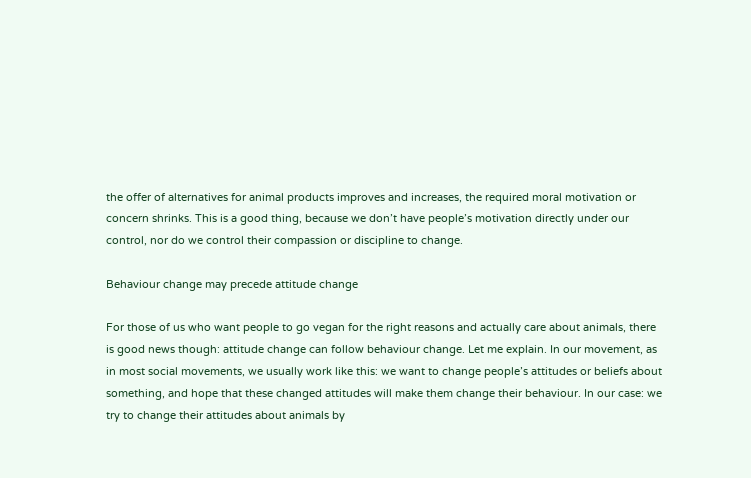the offer of alternatives for animal products improves and increases, the required moral motivation or concern shrinks. This is a good thing, because we don’t have people’s motivation directly under our control, nor do we control their compassion or discipline to change.

Behaviour change may precede attitude change

For those of us who want people to go vegan for the right reasons and actually care about animals, there is good news though: attitude change can follow behaviour change. Let me explain. In our movement, as in most social movements, we usually work like this: we want to change people’s attitudes or beliefs about something, and hope that these changed attitudes will make them change their behaviour. In our case: we try to change their attitudes about animals by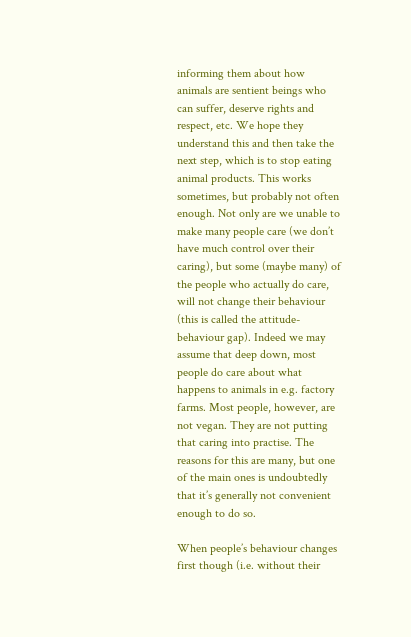informing them about how animals are sentient beings who can suffer, deserve rights and respect, etc. We hope they understand this and then take the next step, which is to stop eating animal products. This works sometimes, but probably not often enough. Not only are we unable to make many people care (we don’t have much control over their caring), but some (maybe many) of the people who actually do care, will not change their behaviour (this is called the attitude-behaviour gap). Indeed we may assume that deep down, most people do care about what happens to animals in e.g. factory farms. Most people, however, are not vegan. They are not putting that caring into practise. The reasons for this are many, but one of the main ones is undoubtedly that it’s generally not convenient enough to do so.

When people’s behaviour changes first though (i.e. without their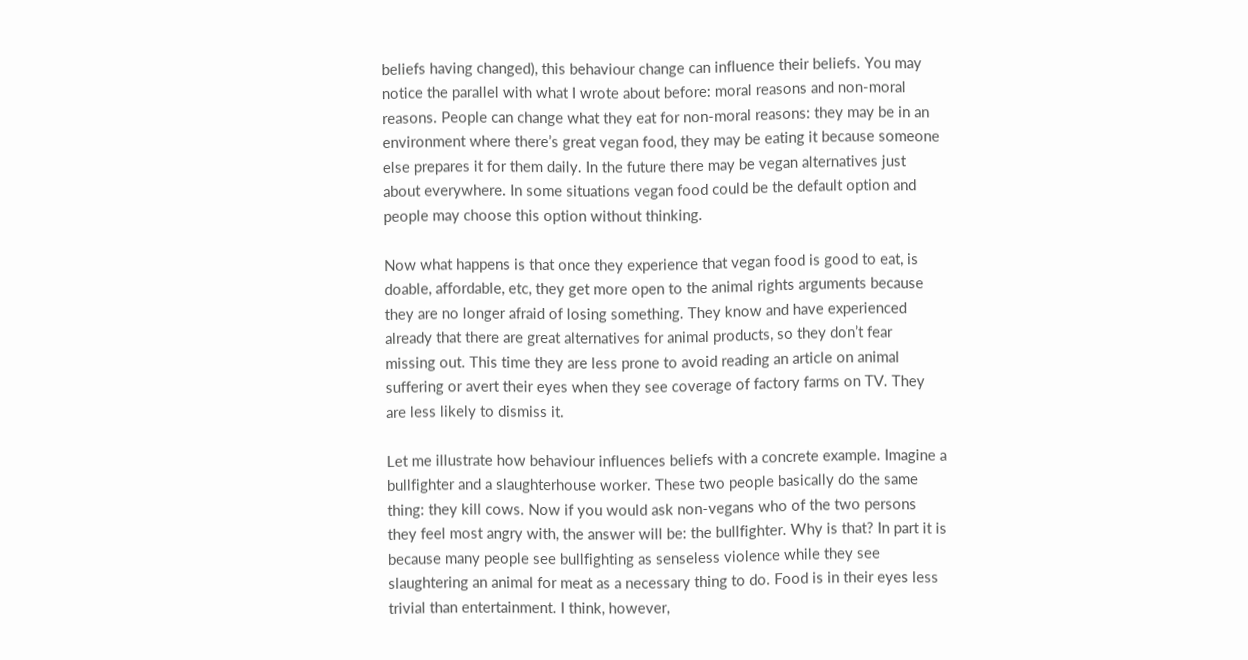beliefs having changed), this behaviour change can influence their beliefs. You may notice the parallel with what I wrote about before: moral reasons and non-moral reasons. People can change what they eat for non-moral reasons: they may be in an environment where there’s great vegan food, they may be eating it because someone else prepares it for them daily. In the future there may be vegan alternatives just about everywhere. In some situations vegan food could be the default option and people may choose this option without thinking.

Now what happens is that once they experience that vegan food is good to eat, is doable, affordable, etc, they get more open to the animal rights arguments because they are no longer afraid of losing something. They know and have experienced already that there are great alternatives for animal products, so they don’t fear missing out. This time they are less prone to avoid reading an article on animal suffering or avert their eyes when they see coverage of factory farms on TV. They are less likely to dismiss it.

Let me illustrate how behaviour influences beliefs with a concrete example. Imagine a bullfighter and a slaughterhouse worker. These two people basically do the same thing: they kill cows. Now if you would ask non-vegans who of the two persons they feel most angry with, the answer will be: the bullfighter. Why is that? In part it is because many people see bullfighting as senseless violence while they see slaughtering an animal for meat as a necessary thing to do. Food is in their eyes less trivial than entertainment. I think, however,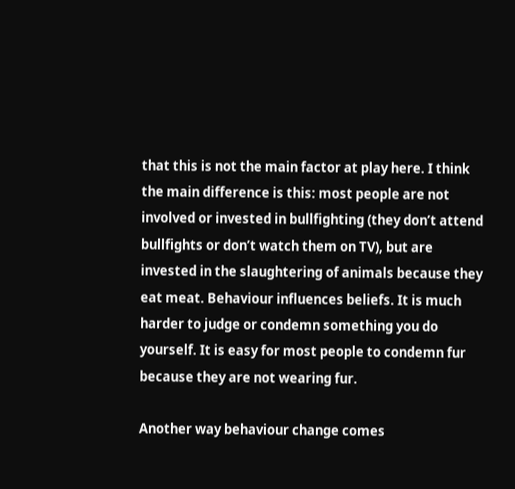that this is not the main factor at play here. I think the main difference is this: most people are not involved or invested in bullfighting (they don’t attend bullfights or don’t watch them on TV), but are invested in the slaughtering of animals because they eat meat. Behaviour influences beliefs. It is much harder to judge or condemn something you do yourself. It is easy for most people to condemn fur because they are not wearing fur.

Another way behaviour change comes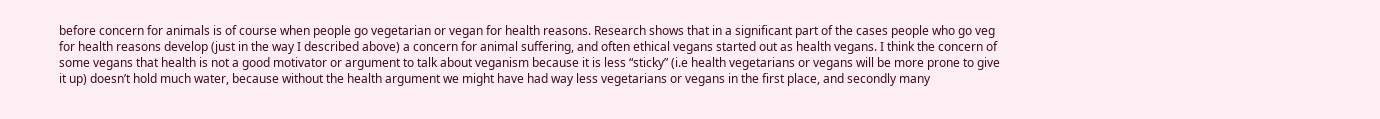before concern for animals is of course when people go vegetarian or vegan for health reasons. Research shows that in a significant part of the cases people who go veg for health reasons develop (just in the way I described above) a concern for animal suffering, and often ethical vegans started out as health vegans. I think the concern of some vegans that health is not a good motivator or argument to talk about veganism because it is less “sticky” (i.e health vegetarians or vegans will be more prone to give it up) doesn’t hold much water, because without the health argument we might have had way less vegetarians or vegans in the first place, and secondly many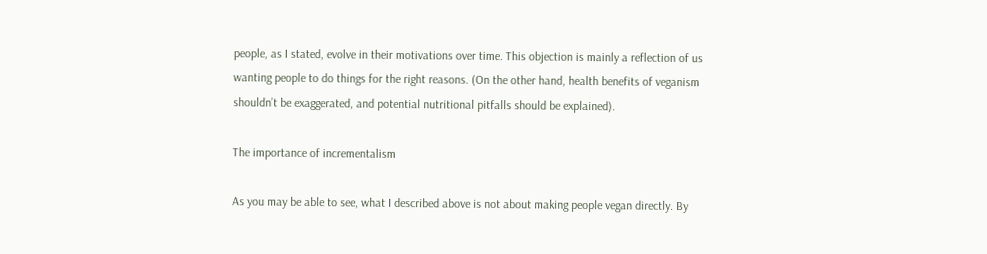people, as I stated, evolve in their motivations over time. This objection is mainly a reflection of us wanting people to do things for the right reasons. (On the other hand, health benefits of veganism shouldn’t be exaggerated, and potential nutritional pitfalls should be explained).

The importance of incrementalism

As you may be able to see, what I described above is not about making people vegan directly. By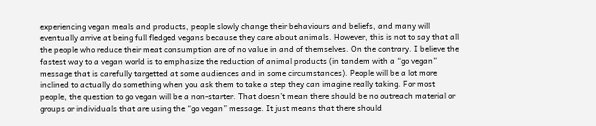experiencing vegan meals and products, people slowly change their behaviours and beliefs, and many will eventually arrive at being full fledged vegans because they care about animals. However, this is not to say that all the people who reduce their meat consumption are of no value in and of themselves. On the contrary. I believe the fastest way to a vegan world is to emphasize the reduction of animal products (in tandem with a “go vegan” message that is carefully targetted at some audiences and in some circumstances). People will be a lot more inclined to actually do something when you ask them to take a step they can imagine really taking. For most people, the question to go vegan will be a non-starter. That doesn’t mean there should be no outreach material or groups or individuals that are using the “go vegan” message. It just means that there should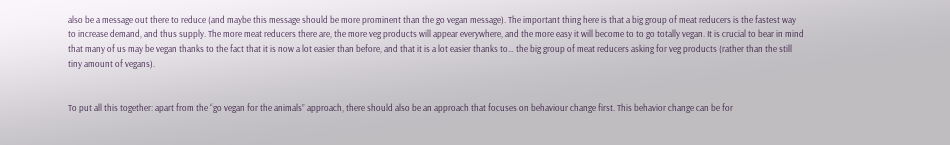also be a message out there to reduce (and maybe this message should be more prominent than the go vegan message). The important thing here is that a big group of meat reducers is the fastest way to increase demand, and thus supply. The more meat reducers there are, the more veg products will appear everywhere, and the more easy it will become to to go totally vegan. It is crucial to bear in mind that many of us may be vegan thanks to the fact that it is now a lot easier than before, and that it is a lot easier thanks to… the big group of meat reducers asking for veg products (rather than the still tiny amount of vegans).


To put all this together: apart from the “go vegan for the animals” approach, there should also be an approach that focuses on behaviour change first. This behavior change can be for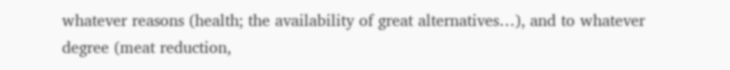whatever reasons (health; the availability of great alternatives…), and to whatever degree (meat reduction,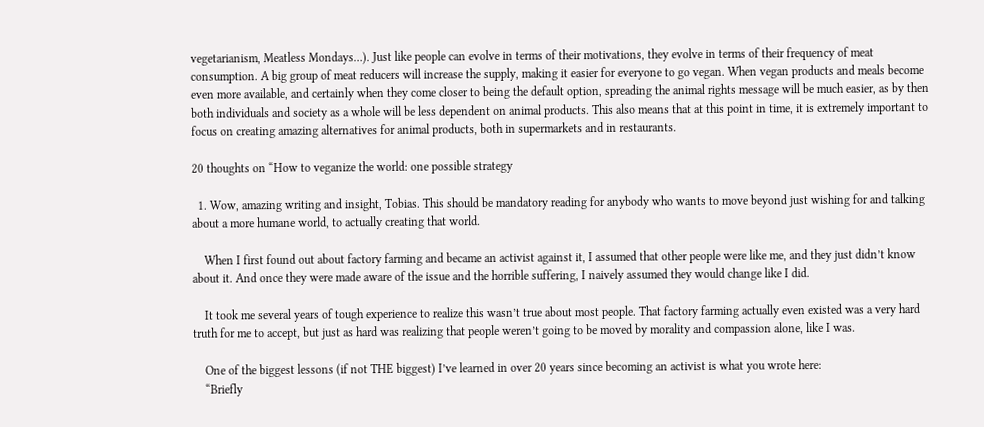vegetarianism, Meatless Mondays…). Just like people can evolve in terms of their motivations, they evolve in terms of their frequency of meat consumption. A big group of meat reducers will increase the supply, making it easier for everyone to go vegan. When vegan products and meals become even more available, and certainly when they come closer to being the default option, spreading the animal rights message will be much easier, as by then both individuals and society as a whole will be less dependent on animal products. This also means that at this point in time, it is extremely important to focus on creating amazing alternatives for animal products, both in supermarkets and in restaurants.

20 thoughts on “How to veganize the world: one possible strategy

  1. Wow, amazing writing and insight, Tobias. This should be mandatory reading for anybody who wants to move beyond just wishing for and talking about a more humane world, to actually creating that world.

    When I first found out about factory farming and became an activist against it, I assumed that other people were like me, and they just didn’t know about it. And once they were made aware of the issue and the horrible suffering, I naively assumed they would change like I did.

    It took me several years of tough experience to realize this wasn’t true about most people. That factory farming actually even existed was a very hard truth for me to accept, but just as hard was realizing that people weren’t going to be moved by morality and compassion alone, like I was.

    One of the biggest lessons (if not THE biggest) I’ve learned in over 20 years since becoming an activist is what you wrote here:
    “Briefly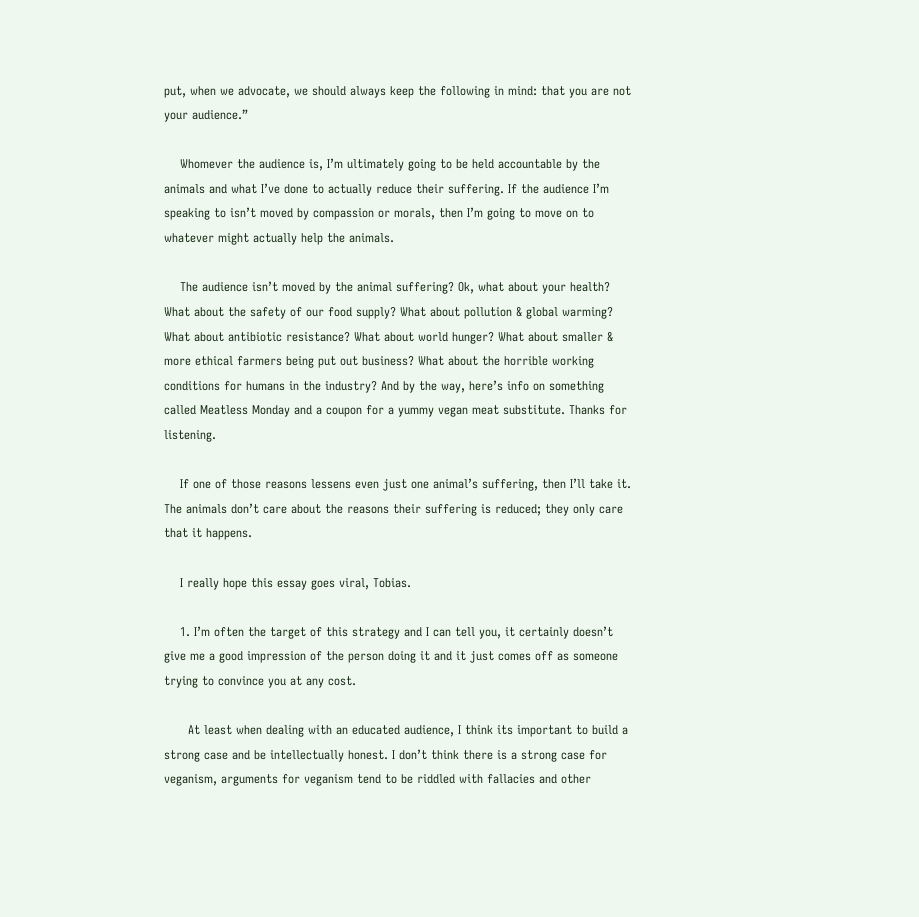put, when we advocate, we should always keep the following in mind: that you are not your audience.”

    Whomever the audience is, I’m ultimately going to be held accountable by the animals and what I’ve done to actually reduce their suffering. If the audience I’m speaking to isn’t moved by compassion or morals, then I’m going to move on to whatever might actually help the animals.

    The audience isn’t moved by the animal suffering? Ok, what about your health? What about the safety of our food supply? What about pollution & global warming? What about antibiotic resistance? What about world hunger? What about smaller & more ethical farmers being put out business? What about the horrible working conditions for humans in the industry? And by the way, here’s info on something called Meatless Monday and a coupon for a yummy vegan meat substitute. Thanks for listening.

    If one of those reasons lessens even just one animal’s suffering, then I’ll take it. The animals don’t care about the reasons their suffering is reduced; they only care that it happens.

    I really hope this essay goes viral, Tobias.

    1. I’m often the target of this strategy and I can tell you, it certainly doesn’t give me a good impression of the person doing it and it just comes off as someone trying to convince you at any cost.

      At least when dealing with an educated audience, I think its important to build a strong case and be intellectually honest. I don’t think there is a strong case for veganism, arguments for veganism tend to be riddled with fallacies and other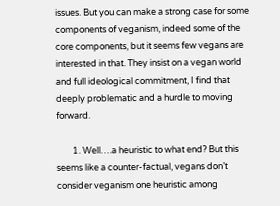issues. But you can make a strong case for some components of veganism, indeed some of the core components, but it seems few vegans are interested in that. They insist on a vegan world and full ideological commitment, I find that deeply problematic and a hurdle to moving forward.

        1. Well….a heuristic to what end? But this seems like a counter-factual, vegans don’t consider veganism one heuristic among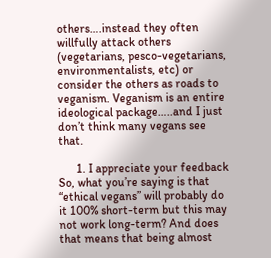others….instead they often willfully attack others (vegetarians, pesco-vegetarians, environmentalists, etc) or consider the others as roads to veganism. Veganism is an entire ideological package…..and I just don’t think many vegans see that.

      1. I appreciate your feedback  So, what you’re saying is that “ethical vegans” will probably do it 100% short-term but this may not work long-term? And does that means that being almost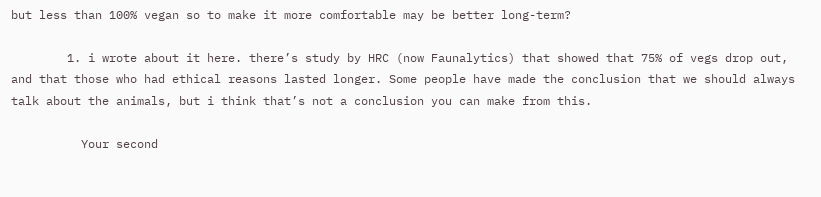but less than 100% vegan so to make it more comfortable may be better long-term?

        1. i wrote about it here. there’s study by HRC (now Faunalytics) that showed that 75% of vegs drop out, and that those who had ethical reasons lasted longer. Some people have made the conclusion that we should always talk about the animals, but i think that’s not a conclusion you can make from this.

          Your second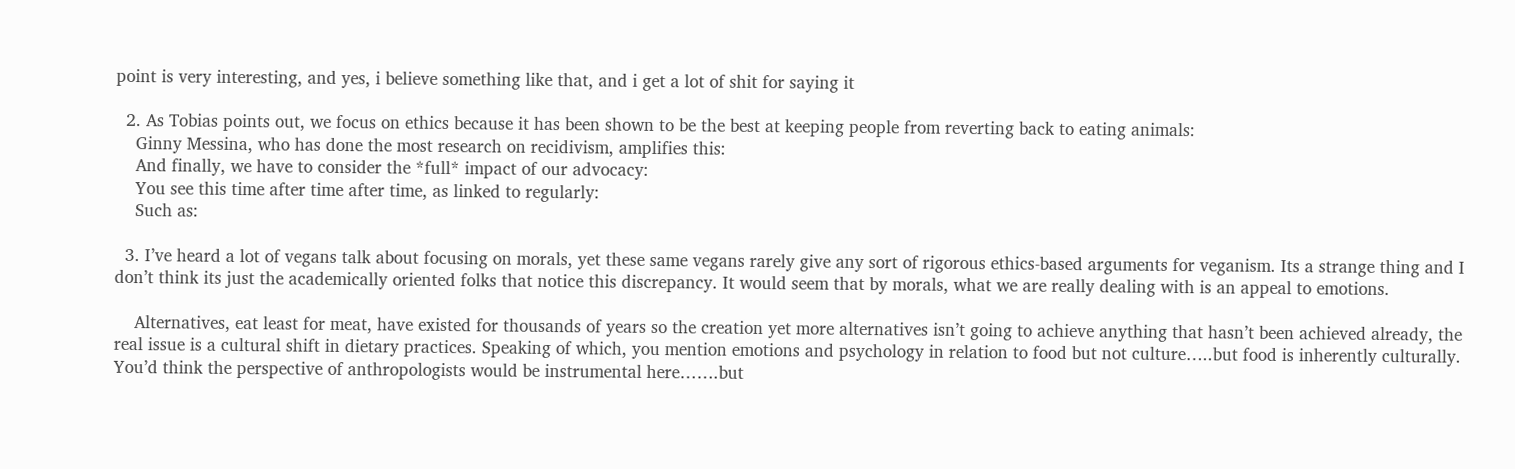point is very interesting, and yes, i believe something like that, and i get a lot of shit for saying it

  2. As Tobias points out, we focus on ethics because it has been shown to be the best at keeping people from reverting back to eating animals:
    Ginny Messina, who has done the most research on recidivism, amplifies this:
    And finally, we have to consider the *full* impact of our advocacy:
    You see this time after time after time, as linked to regularly:
    Such as:

  3. I’ve heard a lot of vegans talk about focusing on morals, yet these same vegans rarely give any sort of rigorous ethics-based arguments for veganism. Its a strange thing and I don’t think its just the academically oriented folks that notice this discrepancy. It would seem that by morals, what we are really dealing with is an appeal to emotions.

    Alternatives, eat least for meat, have existed for thousands of years so the creation yet more alternatives isn’t going to achieve anything that hasn’t been achieved already, the real issue is a cultural shift in dietary practices. Speaking of which, you mention emotions and psychology in relation to food but not culture…..but food is inherently culturally. You’d think the perspective of anthropologists would be instrumental here…….but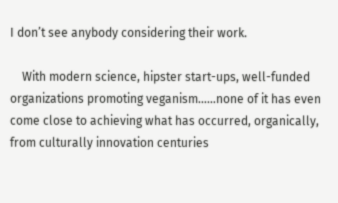I don’t see anybody considering their work.

    With modern science, hipster start-ups, well-funded organizations promoting veganism……none of it has even come close to achieving what has occurred, organically, from culturally innovation centuries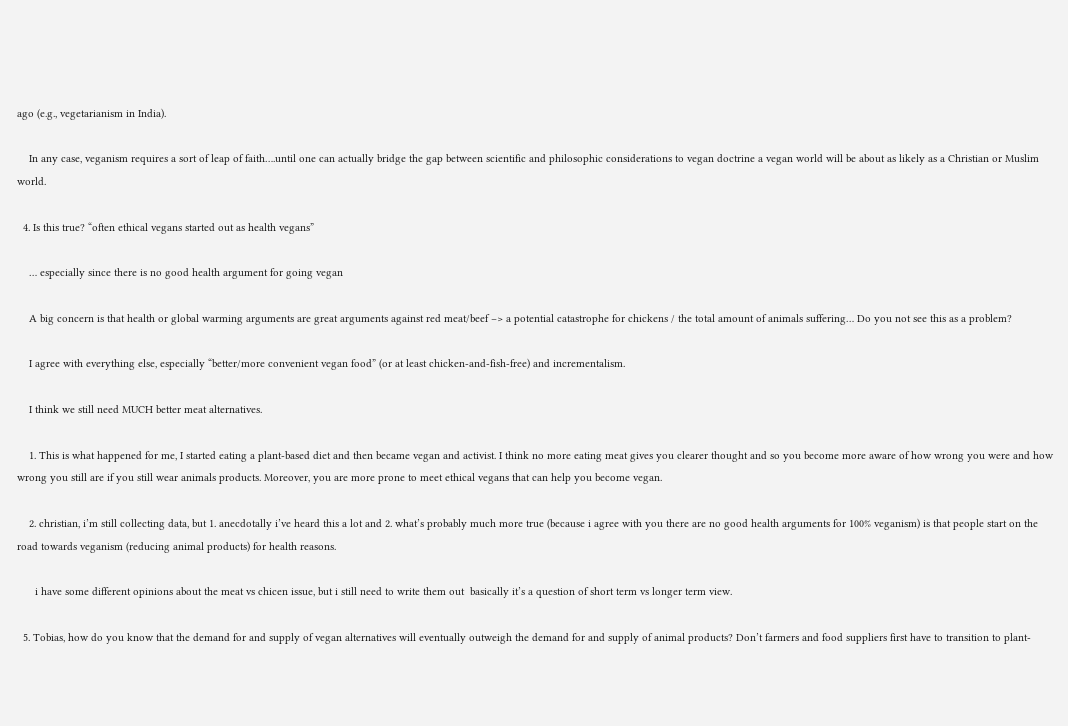ago (e.g., vegetarianism in India).

    In any case, veganism requires a sort of leap of faith….until one can actually bridge the gap between scientific and philosophic considerations to vegan doctrine a vegan world will be about as likely as a Christian or Muslim world.

  4. Is this true? “often ethical vegans started out as health vegans”

    … especially since there is no good health argument for going vegan

    A big concern is that health or global warming arguments are great arguments against red meat/beef –> a potential catastrophe for chickens / the total amount of animals suffering… Do you not see this as a problem?

    I agree with everything else, especially “better/more convenient vegan food” (or at least chicken-and-fish-free) and incrementalism.

    I think we still need MUCH better meat alternatives.

    1. This is what happened for me, I started eating a plant-based diet and then became vegan and activist. I think no more eating meat gives you clearer thought and so you become more aware of how wrong you were and how wrong you still are if you still wear animals products. Moreover, you are more prone to meet ethical vegans that can help you become vegan.

    2. christian, i’m still collecting data, but 1. anecdotally i’ve heard this a lot and 2. what’s probably much more true (because i agree with you there are no good health arguments for 100% veganism) is that people start on the road towards veganism (reducing animal products) for health reasons.

      i have some different opinions about the meat vs chicen issue, but i still need to write them out  basically it’s a question of short term vs longer term view.

  5. Tobias, how do you know that the demand for and supply of vegan alternatives will eventually outweigh the demand for and supply of animal products? Don’t farmers and food suppliers first have to transition to plant-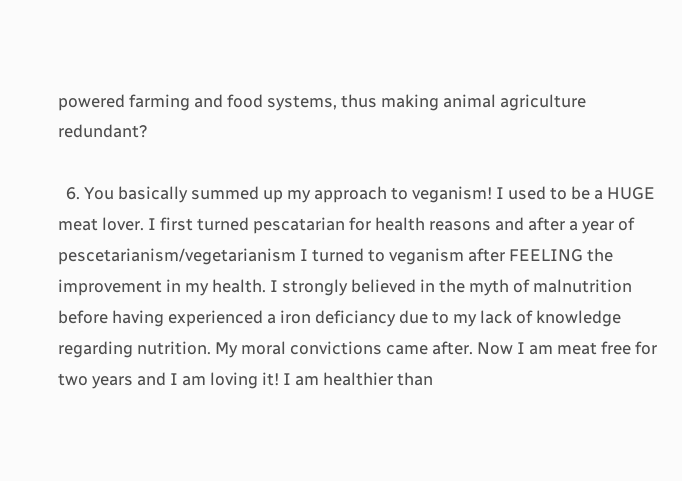powered farming and food systems, thus making animal agriculture redundant?

  6. You basically summed up my approach to veganism! I used to be a HUGE meat lover. I first turned pescatarian for health reasons and after a year of pescetarianism/vegetarianism I turned to veganism after FEELING the improvement in my health. I strongly believed in the myth of malnutrition before having experienced a iron deficiancy due to my lack of knowledge regarding nutrition. My moral convictions came after. Now I am meat free for two years and I am loving it! I am healthier than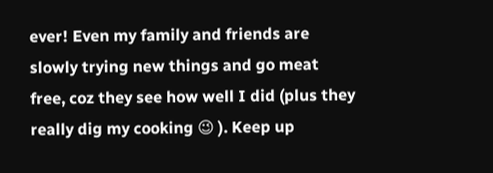ever! Even my family and friends are slowly trying new things and go meat free, coz they see how well I did (plus they really dig my cooking 😉 ). Keep up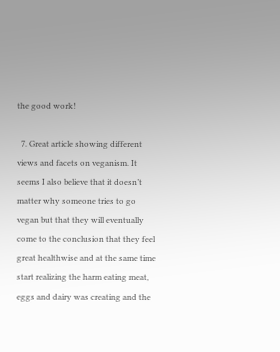the good work!

  7. Great article showing different views and facets on veganism. It seems I also believe that it doesn’t matter why someone tries to go vegan but that they will eventually come to the conclusion that they feel great healthwise and at the same time start realizing the harm eating meat, eggs and dairy was creating and the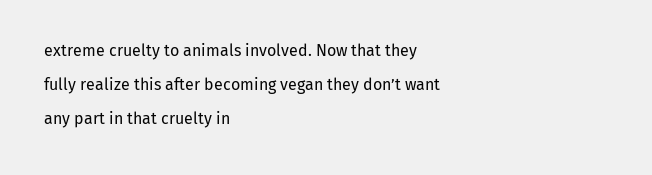extreme cruelty to animals involved. Now that they fully realize this after becoming vegan they don’t want any part in that cruelty in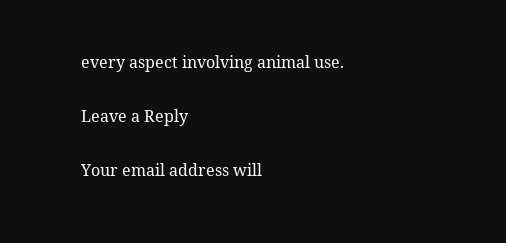every aspect involving animal use.

Leave a Reply

Your email address will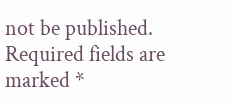not be published. Required fields are marked *